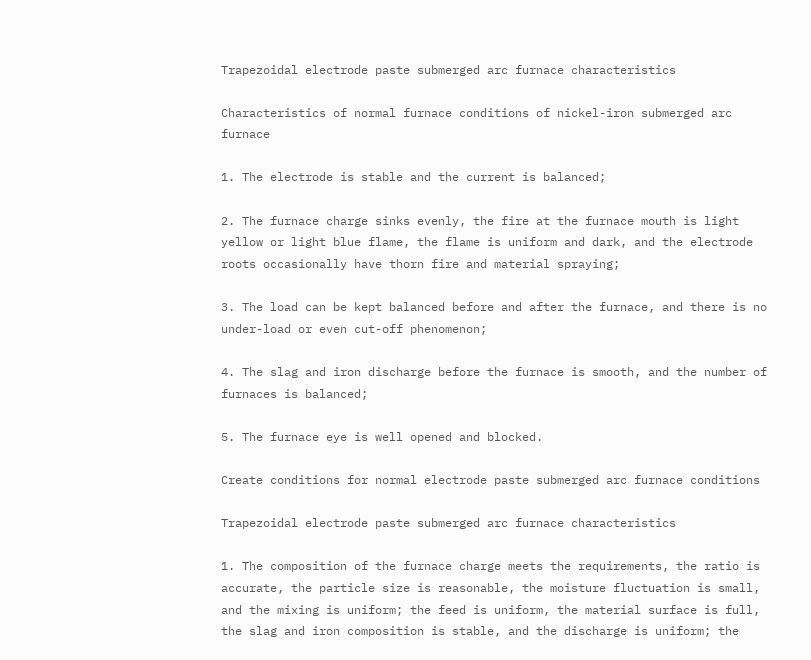Trapezoidal electrode paste submerged arc furnace characteristics

Characteristics of normal furnace conditions of nickel-iron submerged arc furnace

1. The electrode is stable and the current is balanced;

2. The furnace charge sinks evenly, the fire at the furnace mouth is light yellow or light blue flame, the flame is uniform and dark, and the electrode roots occasionally have thorn fire and material spraying;

3. The load can be kept balanced before and after the furnace, and there is no under-load or even cut-off phenomenon;

4. The slag and iron discharge before the furnace is smooth, and the number of furnaces is balanced;

5. The furnace eye is well opened and blocked.

Create conditions for normal electrode paste submerged arc furnace conditions

Trapezoidal electrode paste submerged arc furnace characteristics

1. The composition of the furnace charge meets the requirements, the ratio is accurate, the particle size is reasonable, the moisture fluctuation is small, and the mixing is uniform; the feed is uniform, the material surface is full, the slag and iron composition is stable, and the discharge is uniform; the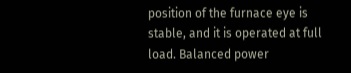position of the furnace eye is stable, and it is operated at full load. Balanced power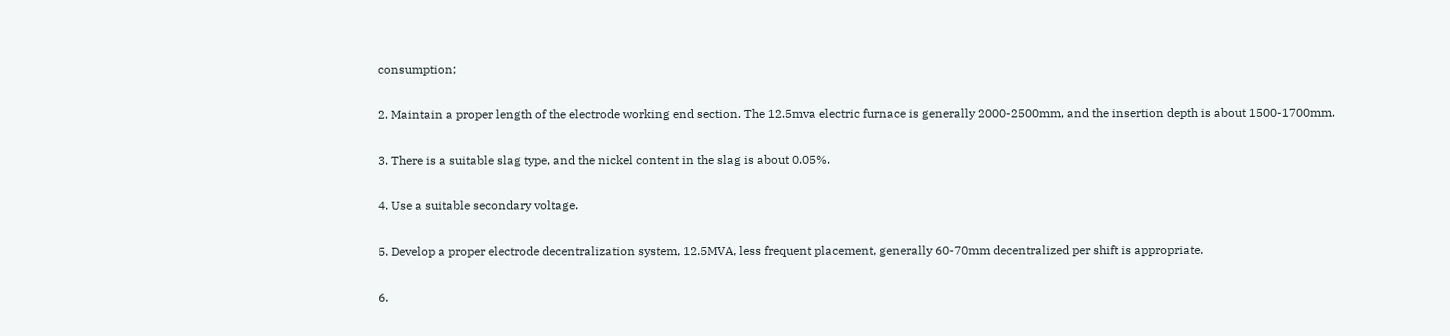consumption;

2. Maintain a proper length of the electrode working end section. The 12.5mva electric furnace is generally 2000-2500mm, and the insertion depth is about 1500-1700mm.

3. There is a suitable slag type, and the nickel content in the slag is about 0.05%.

4. Use a suitable secondary voltage.

5. Develop a proper electrode decentralization system, 12.5MVA, less frequent placement, generally 60-70mm decentralized per shift is appropriate.

6.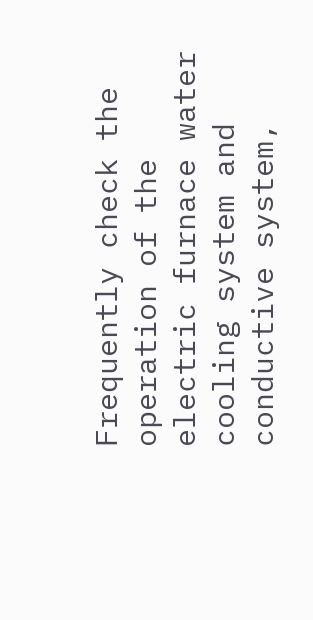Frequently check the operation of the electric furnace water cooling system and conductive system,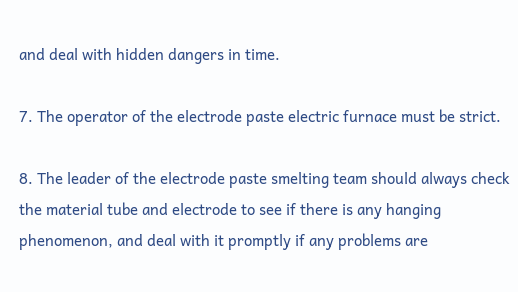and deal with hidden dangers in time.

7. The operator of the electrode paste electric furnace must be strict.

8. The leader of the electrode paste smelting team should always check the material tube and electrode to see if there is any hanging phenomenon, and deal with it promptly if any problems are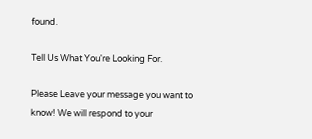found.

Tell Us What You're Looking For.

Please Leave your message you want to know! We will respond to your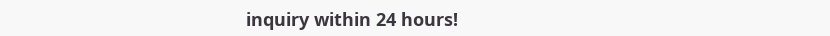inquiry within 24 hours!